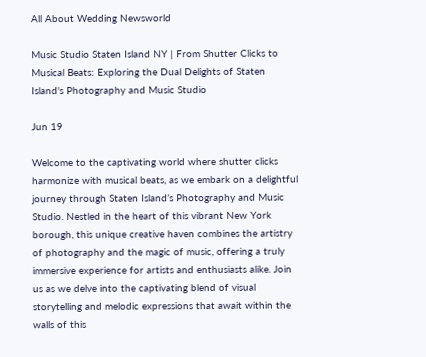All About Wedding Newsworld

Music Studio Staten Island NY | From Shutter Clicks to Musical Beats: Exploring the Dual Delights of Staten Island's Photography and Music Studio

Jun 19

Welcome to the captivating world where shutter clicks harmonize with musical beats, as we embark on a delightful journey through Staten Island’s Photography and Music Studio. Nestled in the heart of this vibrant New York borough, this unique creative haven combines the artistry of photography and the magic of music, offering a truly immersive experience for artists and enthusiasts alike. Join us as we delve into the captivating blend of visual storytelling and melodic expressions that await within the walls of this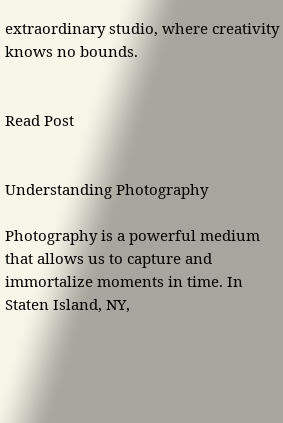extraordinary studio, where creativity knows no bounds.


Read Post


Understanding Photography

Photography is a powerful medium that allows us to capture and immortalize moments in time. In Staten Island, NY,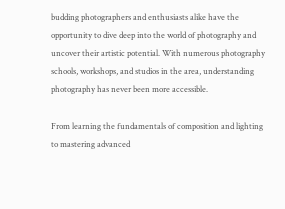budding photographers and enthusiasts alike have the opportunity to dive deep into the world of photography and uncover their artistic potential. With numerous photography schools, workshops, and studios in the area, understanding photography has never been more accessible.

From learning the fundamentals of composition and lighting to mastering advanced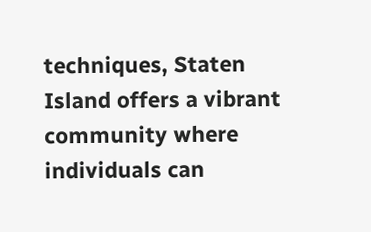techniques, Staten Island offers a vibrant community where individuals can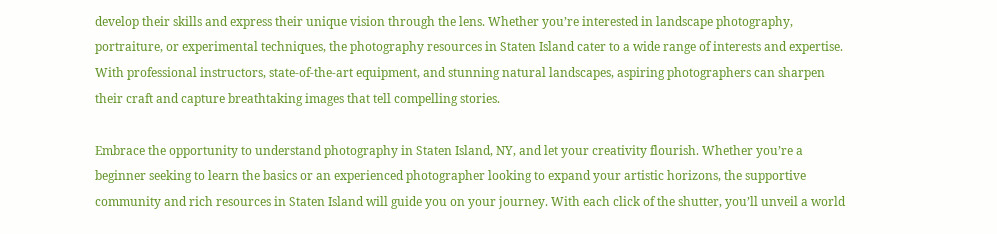develop their skills and express their unique vision through the lens. Whether you’re interested in landscape photography, portraiture, or experimental techniques, the photography resources in Staten Island cater to a wide range of interests and expertise. With professional instructors, state-of-the-art equipment, and stunning natural landscapes, aspiring photographers can sharpen their craft and capture breathtaking images that tell compelling stories.

Embrace the opportunity to understand photography in Staten Island, NY, and let your creativity flourish. Whether you’re a beginner seeking to learn the basics or an experienced photographer looking to expand your artistic horizons, the supportive community and rich resources in Staten Island will guide you on your journey. With each click of the shutter, you’ll unveil a world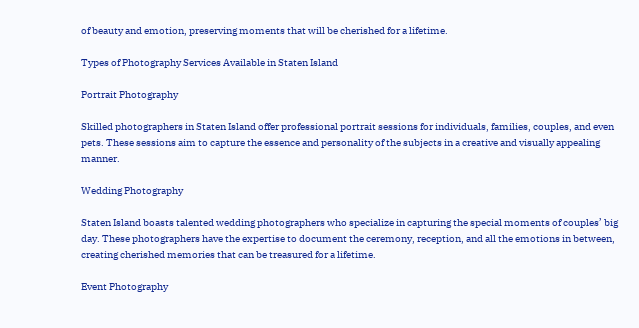of beauty and emotion, preserving moments that will be cherished for a lifetime.

Types of Photography Services Available in Staten Island

Portrait Photography

Skilled photographers in Staten Island offer professional portrait sessions for individuals, families, couples, and even pets. These sessions aim to capture the essence and personality of the subjects in a creative and visually appealing manner.

Wedding Photography

Staten Island boasts talented wedding photographers who specialize in capturing the special moments of couples’ big day. These photographers have the expertise to document the ceremony, reception, and all the emotions in between, creating cherished memories that can be treasured for a lifetime.

Event Photography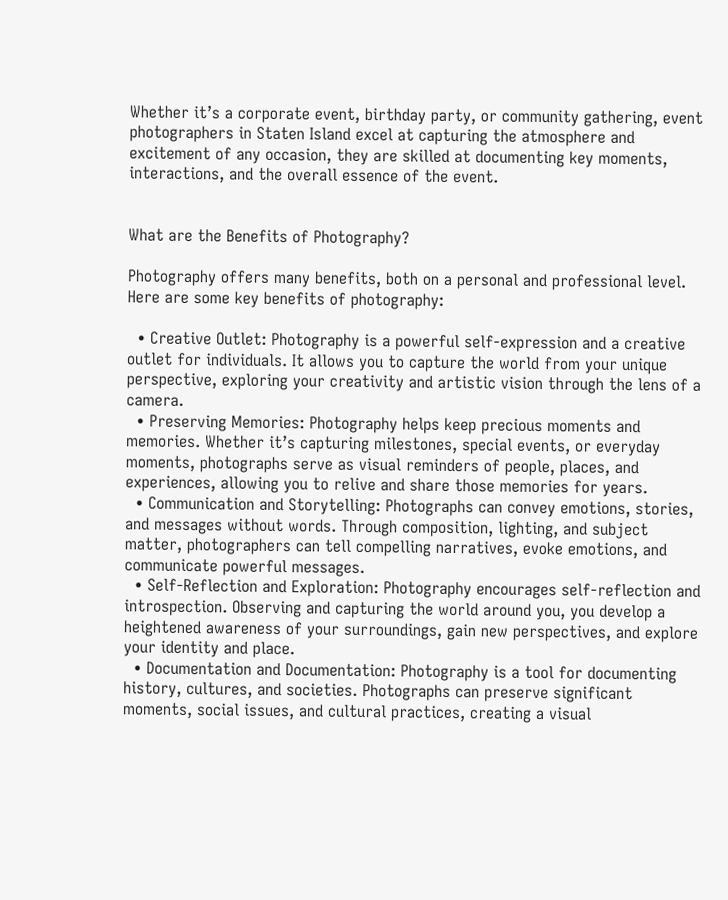Whether it’s a corporate event, birthday party, or community gathering, event photographers in Staten Island excel at capturing the atmosphere and excitement of any occasion, they are skilled at documenting key moments, interactions, and the overall essence of the event.


What are the Benefits of Photography?

Photography offers many benefits, both on a personal and professional level. Here are some key benefits of photography:

  • Creative Outlet: Photography is a powerful self-expression and a creative outlet for individuals. It allows you to capture the world from your unique perspective, exploring your creativity and artistic vision through the lens of a camera.
  • Preserving Memories: Photography helps keep precious moments and memories. Whether it’s capturing milestones, special events, or everyday moments, photographs serve as visual reminders of people, places, and experiences, allowing you to relive and share those memories for years.
  • Communication and Storytelling: Photographs can convey emotions, stories, and messages without words. Through composition, lighting, and subject matter, photographers can tell compelling narratives, evoke emotions, and communicate powerful messages.
  • Self-Reflection and Exploration: Photography encourages self-reflection and introspection. Observing and capturing the world around you, you develop a heightened awareness of your surroundings, gain new perspectives, and explore your identity and place.
  • Documentation and Documentation: Photography is a tool for documenting history, cultures, and societies. Photographs can preserve significant moments, social issues, and cultural practices, creating a visual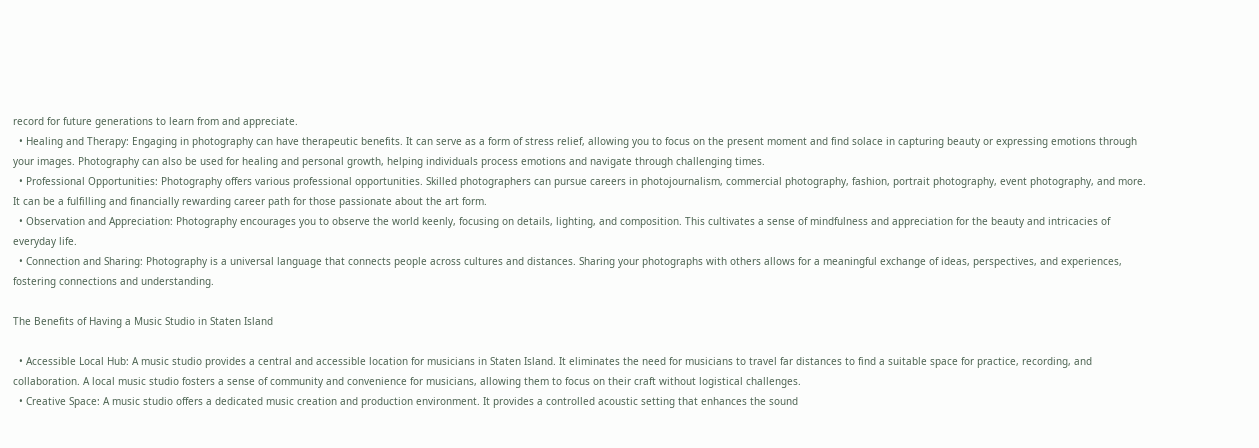record for future generations to learn from and appreciate.
  • Healing and Therapy: Engaging in photography can have therapeutic benefits. It can serve as a form of stress relief, allowing you to focus on the present moment and find solace in capturing beauty or expressing emotions through your images. Photography can also be used for healing and personal growth, helping individuals process emotions and navigate through challenging times.
  • Professional Opportunities: Photography offers various professional opportunities. Skilled photographers can pursue careers in photojournalism, commercial photography, fashion, portrait photography, event photography, and more. It can be a fulfilling and financially rewarding career path for those passionate about the art form.
  • Observation and Appreciation: Photography encourages you to observe the world keenly, focusing on details, lighting, and composition. This cultivates a sense of mindfulness and appreciation for the beauty and intricacies of everyday life.
  • Connection and Sharing: Photography is a universal language that connects people across cultures and distances. Sharing your photographs with others allows for a meaningful exchange of ideas, perspectives, and experiences, fostering connections and understanding.

The Benefits of Having a Music Studio in Staten Island

  • Accessible Local Hub: A music studio provides a central and accessible location for musicians in Staten Island. It eliminates the need for musicians to travel far distances to find a suitable space for practice, recording, and collaboration. A local music studio fosters a sense of community and convenience for musicians, allowing them to focus on their craft without logistical challenges.
  • Creative Space: A music studio offers a dedicated music creation and production environment. It provides a controlled acoustic setting that enhances the sound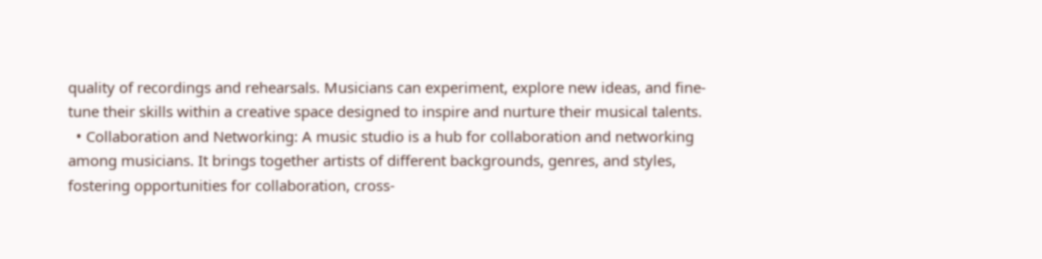quality of recordings and rehearsals. Musicians can experiment, explore new ideas, and fine-tune their skills within a creative space designed to inspire and nurture their musical talents.
  • Collaboration and Networking: A music studio is a hub for collaboration and networking among musicians. It brings together artists of different backgrounds, genres, and styles, fostering opportunities for collaboration, cross-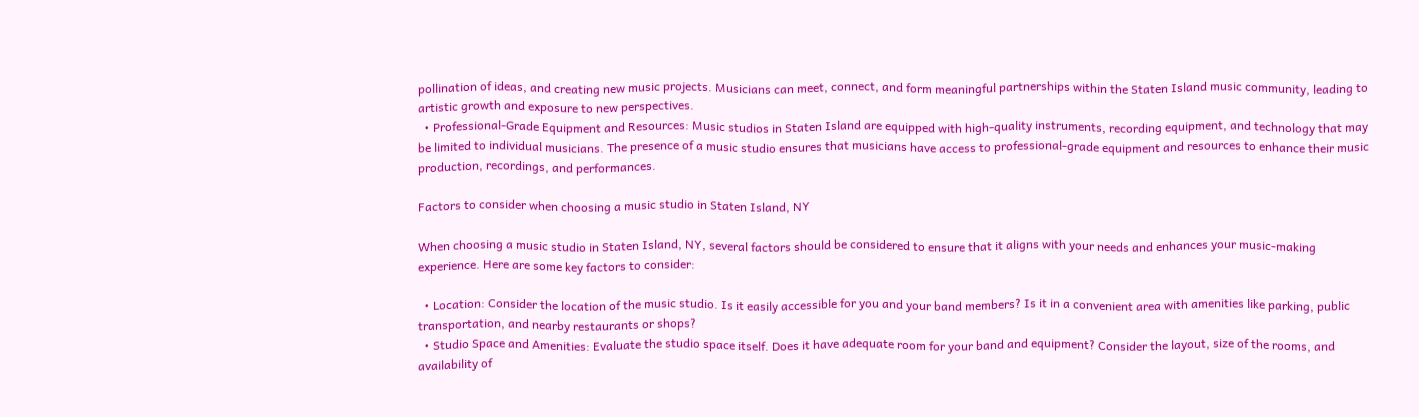pollination of ideas, and creating new music projects. Musicians can meet, connect, and form meaningful partnerships within the Staten Island music community, leading to artistic growth and exposure to new perspectives.
  • Professional-Grade Equipment and Resources: Music studios in Staten Island are equipped with high-quality instruments, recording equipment, and technology that may be limited to individual musicians. The presence of a music studio ensures that musicians have access to professional-grade equipment and resources to enhance their music production, recordings, and performances.

Factors to consider when choosing a music studio in Staten Island, NY

When choosing a music studio in Staten Island, NY, several factors should be considered to ensure that it aligns with your needs and enhances your music-making experience. Here are some key factors to consider:

  • Location: Consider the location of the music studio. Is it easily accessible for you and your band members? Is it in a convenient area with amenities like parking, public transportation, and nearby restaurants or shops?
  • Studio Space and Amenities: Evaluate the studio space itself. Does it have adequate room for your band and equipment? Consider the layout, size of the rooms, and availability of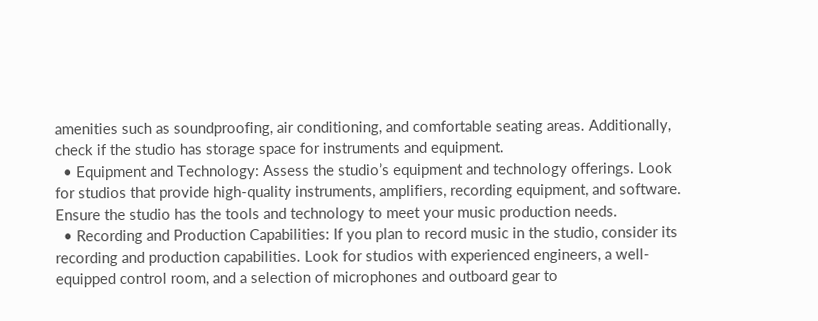amenities such as soundproofing, air conditioning, and comfortable seating areas. Additionally, check if the studio has storage space for instruments and equipment.
  • Equipment and Technology: Assess the studio’s equipment and technology offerings. Look for studios that provide high-quality instruments, amplifiers, recording equipment, and software. Ensure the studio has the tools and technology to meet your music production needs.
  • Recording and Production Capabilities: If you plan to record music in the studio, consider its recording and production capabilities. Look for studios with experienced engineers, a well-equipped control room, and a selection of microphones and outboard gear to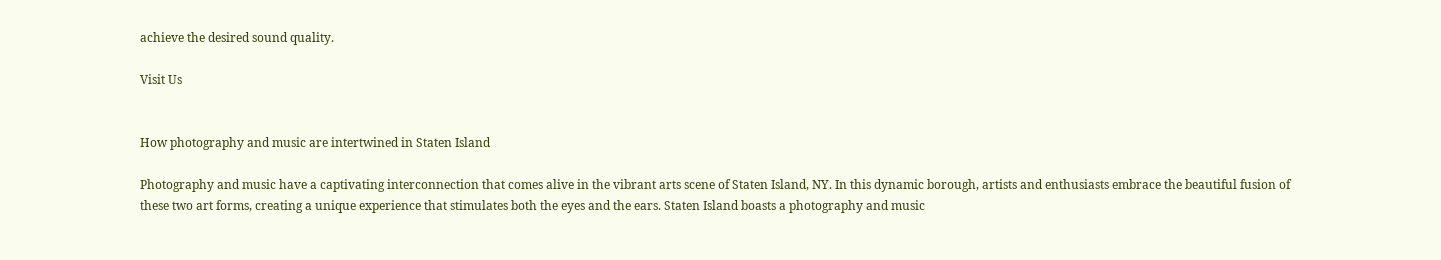achieve the desired sound quality.

Visit Us


How photography and music are intertwined in Staten Island

Photography and music have a captivating interconnection that comes alive in the vibrant arts scene of Staten Island, NY. In this dynamic borough, artists and enthusiasts embrace the beautiful fusion of these two art forms, creating a unique experience that stimulates both the eyes and the ears. Staten Island boasts a photography and music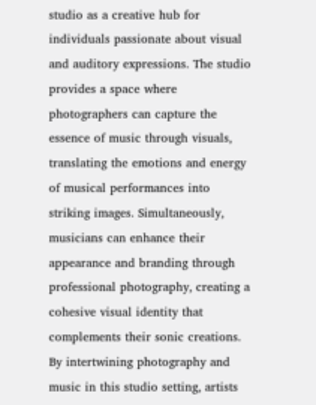studio as a creative hub for individuals passionate about visual and auditory expressions. The studio provides a space where photographers can capture the essence of music through visuals, translating the emotions and energy of musical performances into striking images. Simultaneously, musicians can enhance their appearance and branding through professional photography, creating a cohesive visual identity that complements their sonic creations. By intertwining photography and music in this studio setting, artists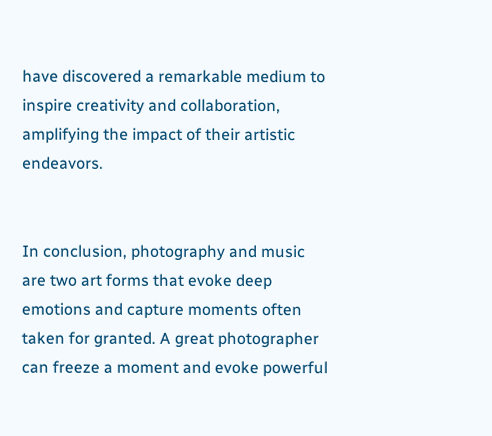have discovered a remarkable medium to inspire creativity and collaboration, amplifying the impact of their artistic endeavors.


In conclusion, photography and music are two art forms that evoke deep emotions and capture moments often taken for granted. A great photographer can freeze a moment and evoke powerful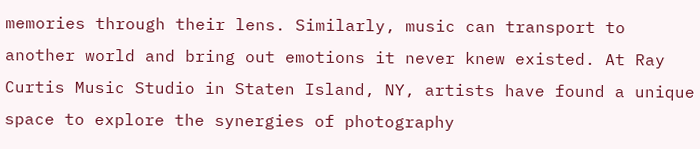memories through their lens. Similarly, music can transport to another world and bring out emotions it never knew existed. At Ray Curtis Music Studio in Staten Island, NY, artists have found a unique space to explore the synergies of photography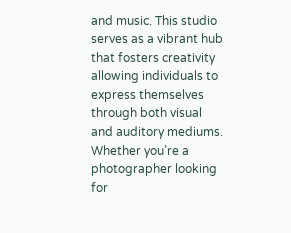and music. This studio serves as a vibrant hub that fosters creativity allowing individuals to express themselves through both visual and auditory mediums. Whether you’re a photographer looking for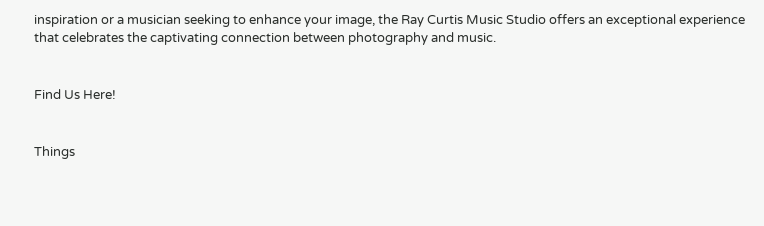inspiration or a musician seeking to enhance your image, the Ray Curtis Music Studio offers an exceptional experience that celebrates the captivating connection between photography and music.


Find Us Here!


Things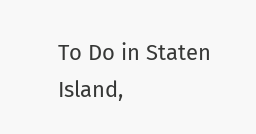To Do in Staten Island,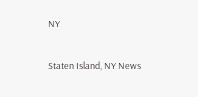NY

Staten Island, NY News